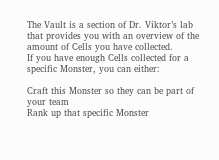The Vault is a section of Dr. Viktor’s lab that provides you with an overview of the amount of Cells you have collected.
If you have enough Cells collected for a specific Monster, you can either:

Craft this Monster so they can be part of your team
Rank up that specific Monster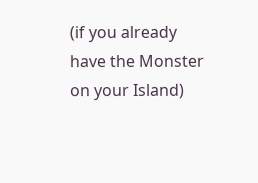(if you already have the Monster on your Island)